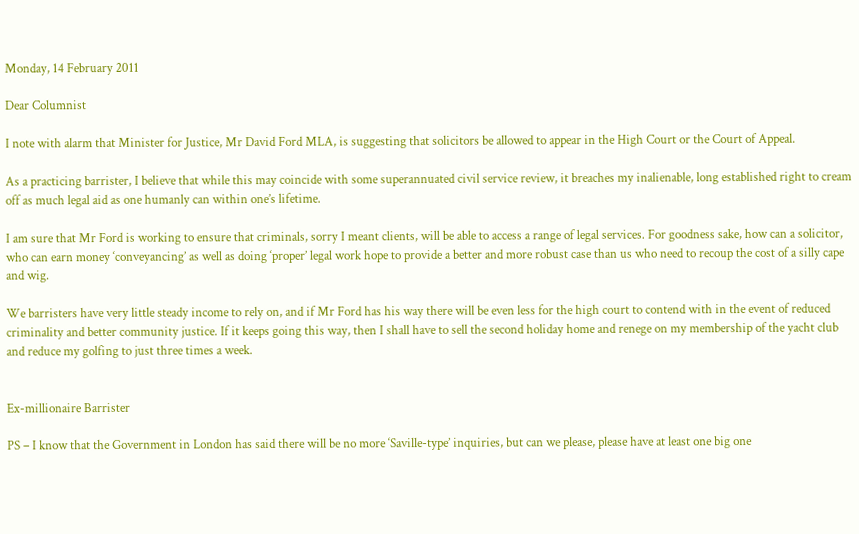Monday, 14 February 2011

Dear Columnist

I note with alarm that Minister for Justice, Mr David Ford MLA, is suggesting that solicitors be allowed to appear in the High Court or the Court of Appeal.

As a practicing barrister, I believe that while this may coincide with some superannuated civil service review, it breaches my inalienable, long established right to cream off as much legal aid as one humanly can within one’s lifetime.

I am sure that Mr Ford is working to ensure that criminals, sorry I meant clients, will be able to access a range of legal services. For goodness sake, how can a solicitor, who can earn money ‘conveyancing’ as well as doing ‘proper’ legal work hope to provide a better and more robust case than us who need to recoup the cost of a silly cape and wig.

We barristers have very little steady income to rely on, and if Mr Ford has his way there will be even less for the high court to contend with in the event of reduced criminality and better community justice. If it keeps going this way, then I shall have to sell the second holiday home and renege on my membership of the yacht club and reduce my golfing to just three times a week.


Ex-millionaire Barrister

PS – I know that the Government in London has said there will be no more ‘Saville-type’ inquiries, but can we please, please have at least one big one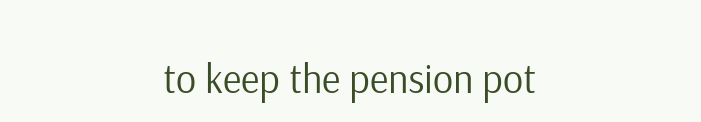to keep the pension pot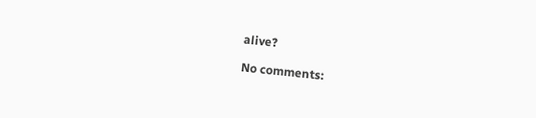alive?

No comments: